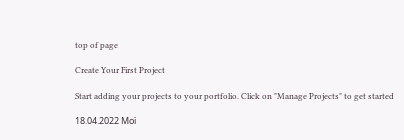top of page

Create Your First Project

Start adding your projects to your portfolio. Click on "Manage Projects" to get started

18.04.2022 Мої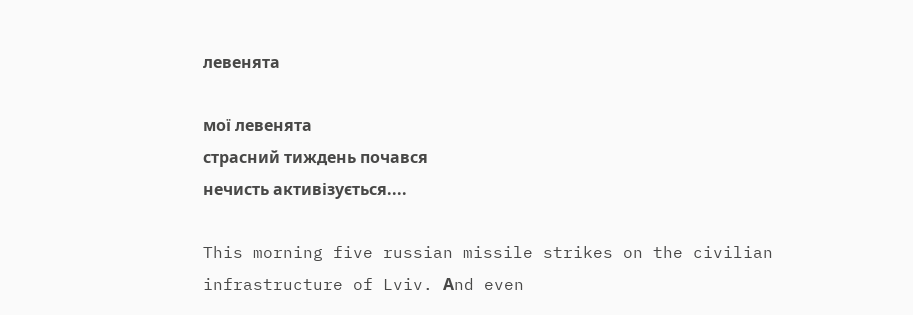левенята

мої левенята
страсний тиждень почався
нечисть активізується....

This morning five russian missile strikes on the civilian infrastructure of Lviv. Аnd even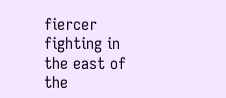fiercer fighting in the east of the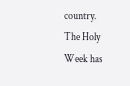country.
The Holy Week has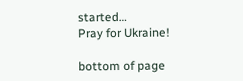started…
Pray for Ukraine!

bottom of page